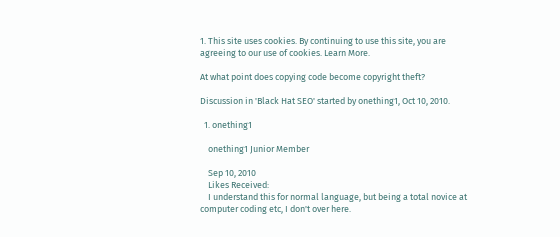1. This site uses cookies. By continuing to use this site, you are agreeing to our use of cookies. Learn More.

At what point does copying code become copyright theft?

Discussion in 'Black Hat SEO' started by onething1, Oct 10, 2010.

  1. onething1

    onething1 Junior Member

    Sep 10, 2010
    Likes Received:
    I understand this for normal language, but being a total novice at computer coding etc, I don't over here.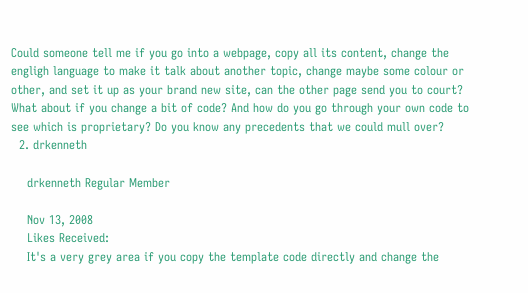Could someone tell me if you go into a webpage, copy all its content, change the engligh language to make it talk about another topic, change maybe some colour or other, and set it up as your brand new site, can the other page send you to court? What about if you change a bit of code? And how do you go through your own code to see which is proprietary? Do you know any precedents that we could mull over?
  2. drkenneth

    drkenneth Regular Member

    Nov 13, 2008
    Likes Received:
    It's a very grey area if you copy the template code directly and change the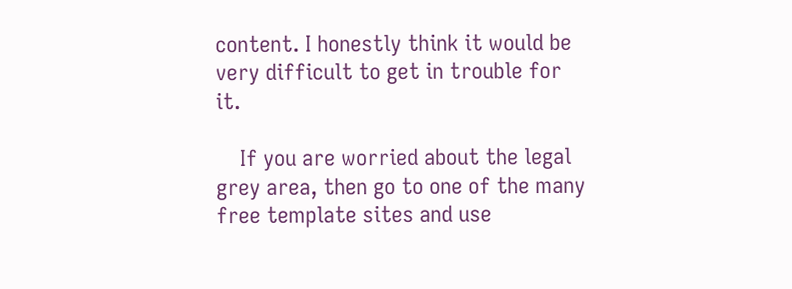content. I honestly think it would be very difficult to get in trouble for it.

    If you are worried about the legal grey area, then go to one of the many free template sites and use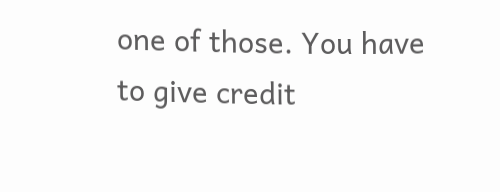one of those. You have to give credit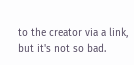to the creator via a link, but it's not so bad.